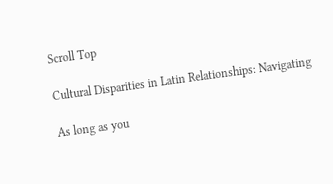Scroll Top

Cultural Disparities in Latin Relationships: Navigating

As long as you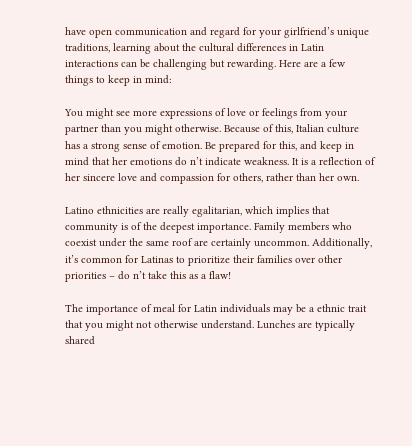have open communication and regard for your girlfriend’s unique traditions, learning about the cultural differences in Latin interactions can be challenging but rewarding. Here are a few things to keep in mind:

You might see more expressions of love or feelings from your partner than you might otherwise. Because of this, Italian culture has a strong sense of emotion. Be prepared for this, and keep in mind that her emotions do n’t indicate weakness. It is a reflection of her sincere love and compassion for others, rather than her own.

Latino ethnicities are really egalitarian, which implies that community is of the deepest importance. Family members who coexist under the same roof are certainly uncommon. Additionally, it’s common for Latinas to prioritize their families over other priorities – do n’t take this as a flaw!

The importance of meal for Latin individuals may be a ethnic trait that you might not otherwise understand. Lunches are typically shared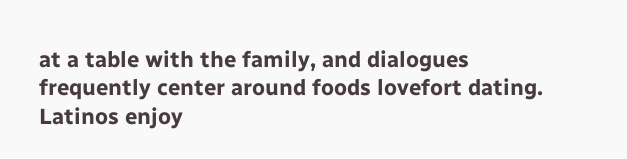at a table with the family, and dialogues frequently center around foods lovefort dating. Latinos enjoy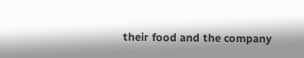their food and the company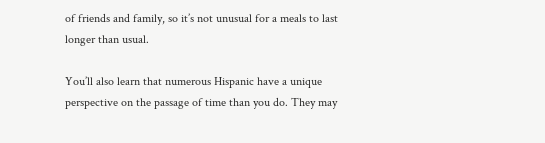of friends and family, so it’s not unusual for a meals to last longer than usual.

You’ll also learn that numerous Hispanic have a unique perspective on the passage of time than you do. They may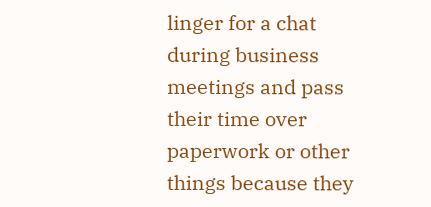linger for a chat during business meetings and pass their time over paperwork or other things because they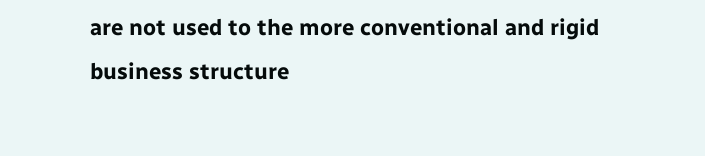are not used to the more conventional and rigid business structure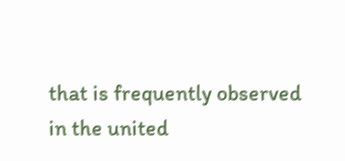that is frequently observed in the united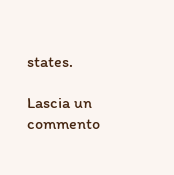states.

Lascia un commento